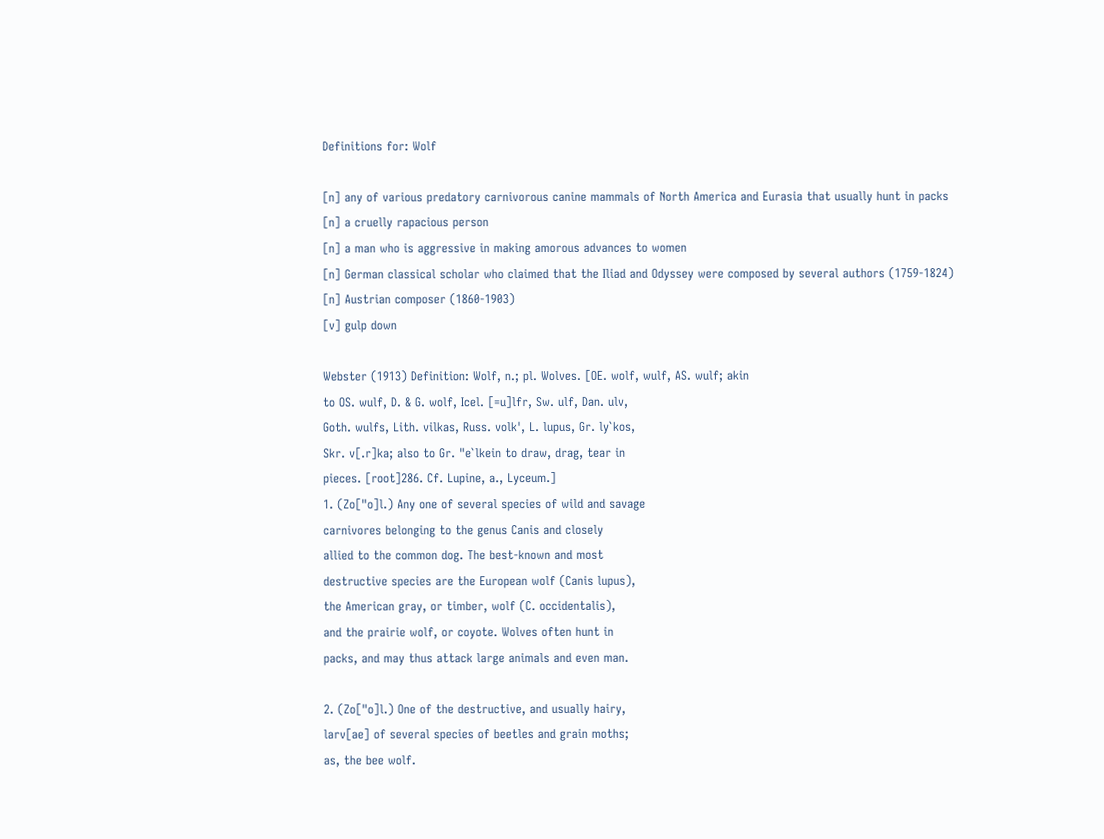Definitions for: Wolf

[n] any of various predatory carnivorous canine mammals of North America and Eurasia that usually hunt in packs
[n] a cruelly rapacious person
[n] a man who is aggressive in making amorous advances to women
[n] German classical scholar who claimed that the Iliad and Odyssey were composed by several authors (1759-1824)
[n] Austrian composer (1860-1903)
[v] gulp down

Webster (1913) Definition: Wolf, n.; pl. Wolves. [OE. wolf, wulf, AS. wulf; akin
to OS. wulf, D. & G. wolf, Icel. [=u]lfr, Sw. ulf, Dan. ulv,
Goth. wulfs, Lith. vilkas, Russ. volk', L. lupus, Gr. ly`kos,
Skr. v[.r]ka; also to Gr. "e`lkein to draw, drag, tear in
pieces. [root]286. Cf. Lupine, a., Lyceum.]
1. (Zo["o]l.) Any one of several species of wild and savage
carnivores belonging to the genus Canis and closely
allied to the common dog. The best-known and most
destructive species are the European wolf (Canis lupus),
the American gray, or timber, wolf (C. occidentalis),
and the prairie wolf, or coyote. Wolves often hunt in
packs, and may thus attack large animals and even man.

2. (Zo["o]l.) One of the destructive, and usually hairy,
larv[ae] of several species of beetles and grain moths;
as, the bee wolf.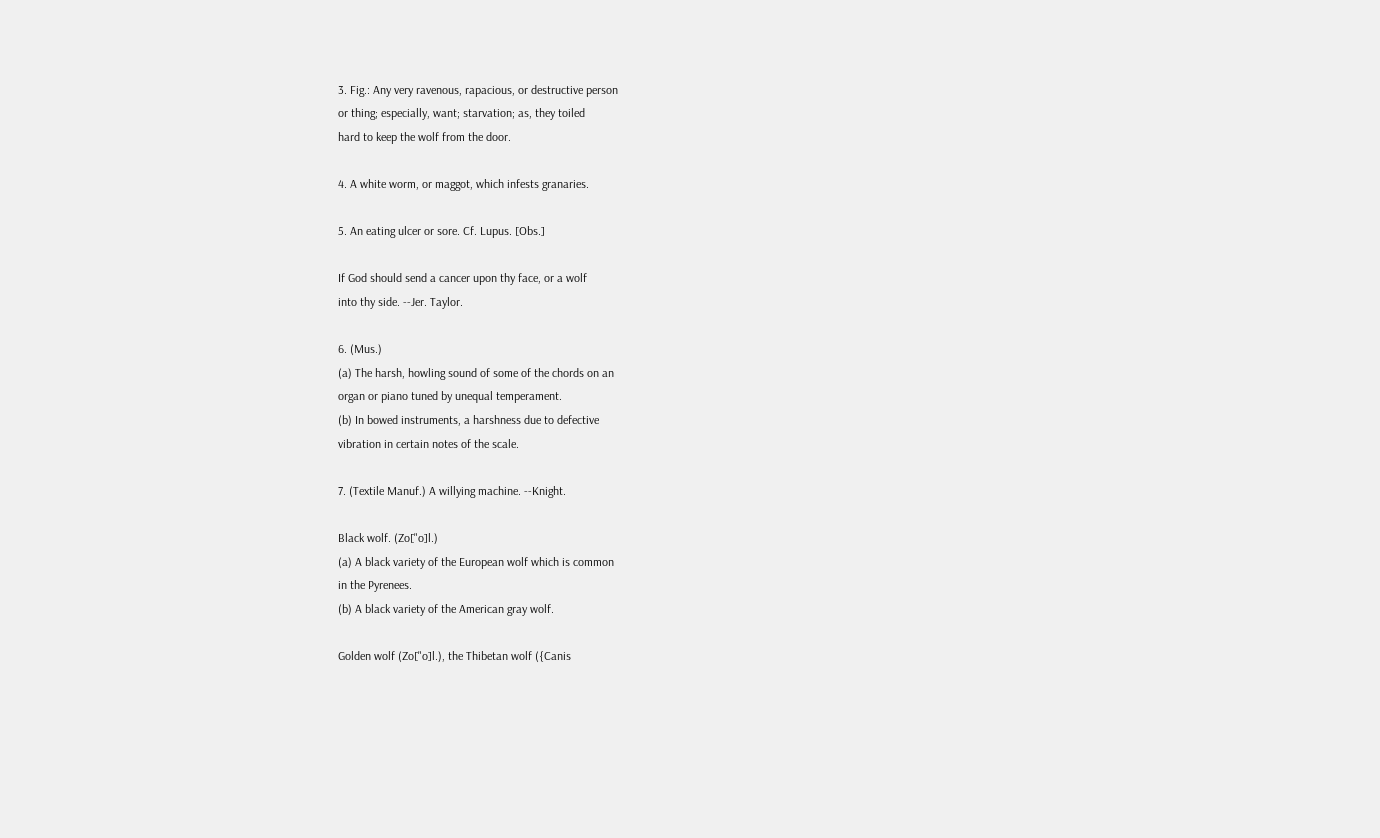3. Fig.: Any very ravenous, rapacious, or destructive person
or thing; especially, want; starvation; as, they toiled
hard to keep the wolf from the door.

4. A white worm, or maggot, which infests granaries.

5. An eating ulcer or sore. Cf. Lupus. [Obs.]

If God should send a cancer upon thy face, or a wolf
into thy side. --Jer. Taylor.

6. (Mus.)
(a) The harsh, howling sound of some of the chords on an
organ or piano tuned by unequal temperament.
(b) In bowed instruments, a harshness due to defective
vibration in certain notes of the scale.

7. (Textile Manuf.) A willying machine. --Knight.

Black wolf. (Zo["o]l.)
(a) A black variety of the European wolf which is common
in the Pyrenees.
(b) A black variety of the American gray wolf.

Golden wolf (Zo["o]l.), the Thibetan wolf ({Canis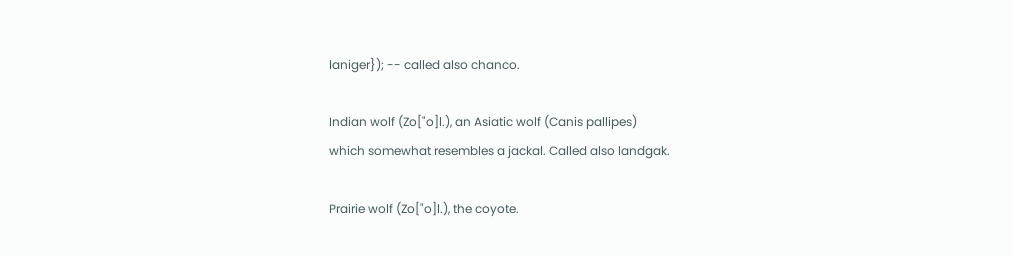laniger}); -- called also chanco.

Indian wolf (Zo["o]l.), an Asiatic wolf (Canis pallipes)
which somewhat resembles a jackal. Called also landgak.

Prairie wolf (Zo["o]l.), the coyote.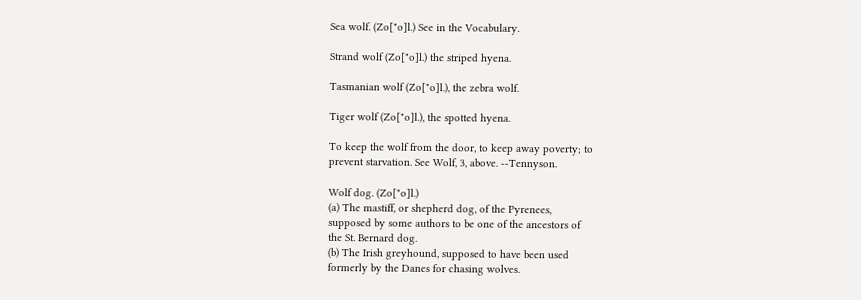Sea wolf. (Zo["o]l.) See in the Vocabulary.

Strand wolf (Zo["o]l.) the striped hyena.

Tasmanian wolf (Zo["o]l.), the zebra wolf.

Tiger wolf (Zo["o]l.), the spotted hyena.

To keep the wolf from the door, to keep away poverty; to
prevent starvation. See Wolf, 3, above. --Tennyson.

Wolf dog. (Zo["o]l.)
(a) The mastiff, or shepherd dog, of the Pyrenees,
supposed by some authors to be one of the ancestors of
the St. Bernard dog.
(b) The Irish greyhound, supposed to have been used
formerly by the Danes for chasing wolves.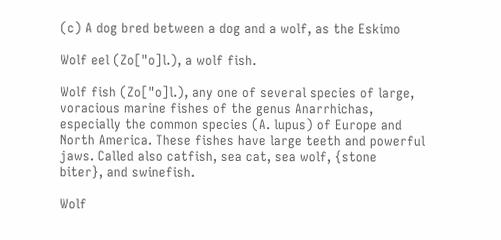(c) A dog bred between a dog and a wolf, as the Eskimo

Wolf eel (Zo["o]l.), a wolf fish.

Wolf fish (Zo["o]l.), any one of several species of large,
voracious marine fishes of the genus Anarrhichas,
especially the common species (A. lupus) of Europe and
North America. These fishes have large teeth and powerful
jaws. Called also catfish, sea cat, sea wolf, {stone
biter}, and swinefish.

Wolf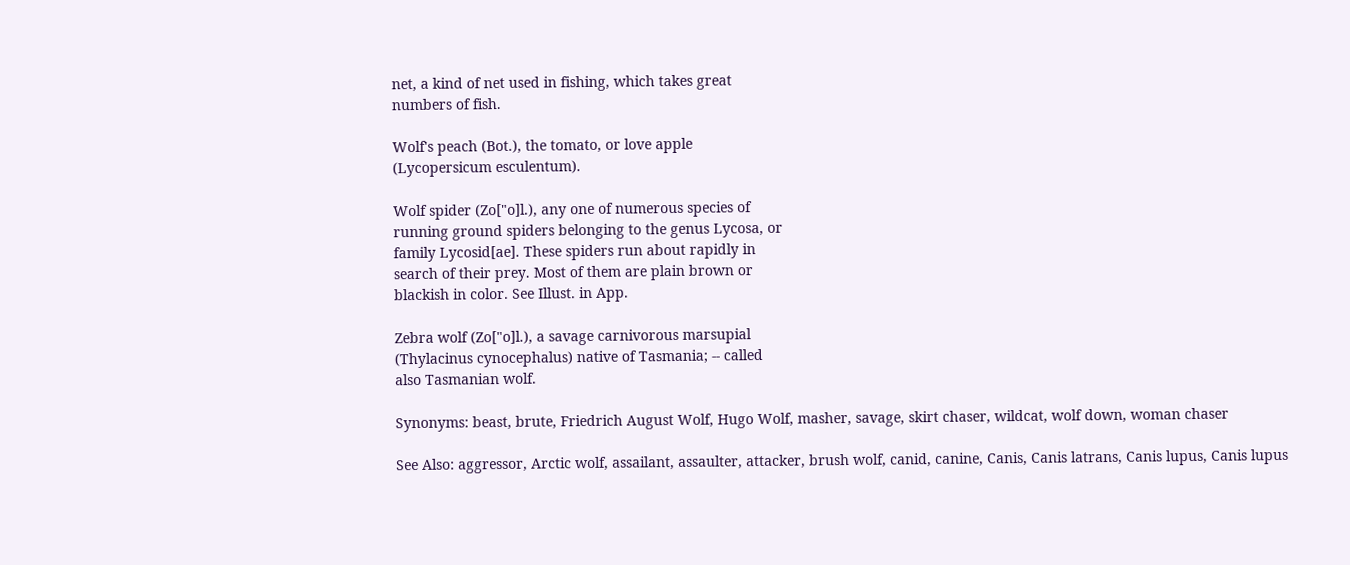net, a kind of net used in fishing, which takes great
numbers of fish.

Wolf's peach (Bot.), the tomato, or love apple
(Lycopersicum esculentum).

Wolf spider (Zo["o]l.), any one of numerous species of
running ground spiders belonging to the genus Lycosa, or
family Lycosid[ae]. These spiders run about rapidly in
search of their prey. Most of them are plain brown or
blackish in color. See Illust. in App.

Zebra wolf (Zo["o]l.), a savage carnivorous marsupial
(Thylacinus cynocephalus) native of Tasmania; -- called
also Tasmanian wolf.

Synonyms: beast, brute, Friedrich August Wolf, Hugo Wolf, masher, savage, skirt chaser, wildcat, wolf down, woman chaser

See Also: aggressor, Arctic wolf, assailant, assaulter, attacker, brush wolf, canid, canine, Canis, Canis latrans, Canis lupus, Canis lupus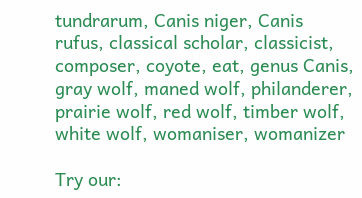tundrarum, Canis niger, Canis rufus, classical scholar, classicist, composer, coyote, eat, genus Canis, gray wolf, maned wolf, philanderer, prairie wolf, red wolf, timber wolf, white wolf, womaniser, womanizer

Try our: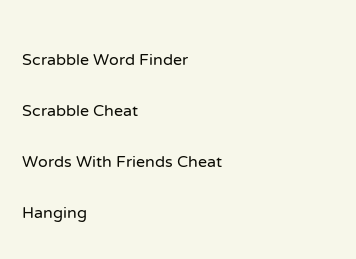Scrabble Word Finder

Scrabble Cheat

Words With Friends Cheat

Hanging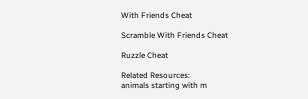With Friends Cheat

Scramble With Friends Cheat

Ruzzle Cheat

Related Resources:
animals starting with m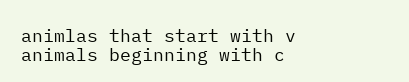animlas that start with v
animals beginning with c